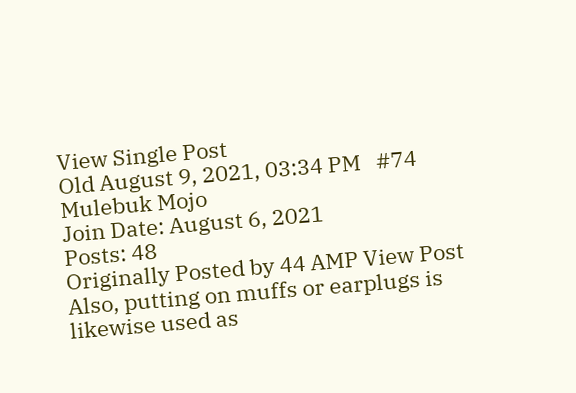View Single Post
Old August 9, 2021, 03:34 PM   #74
Mulebuk Mojo
Join Date: August 6, 2021
Posts: 48
Originally Posted by 44 AMP View Post
Also, putting on muffs or earplugs is likewise used as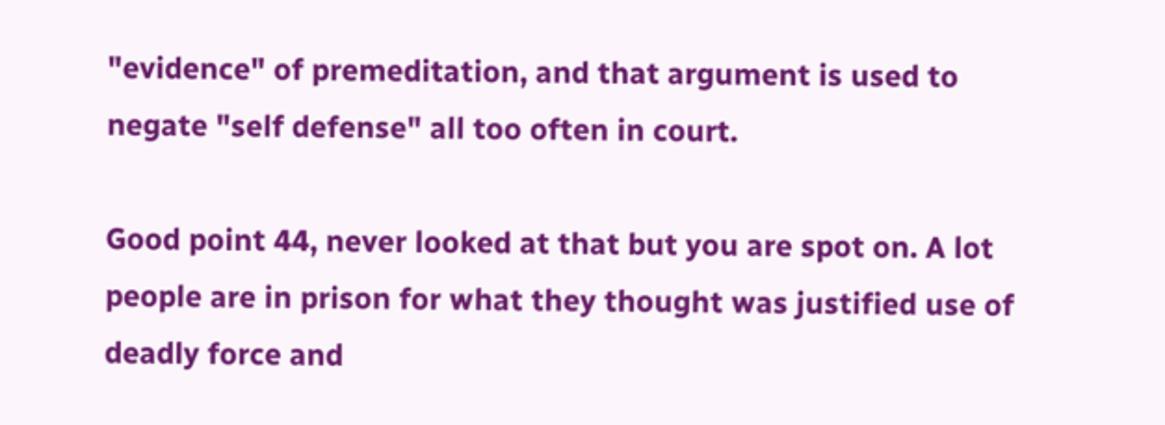"evidence" of premeditation, and that argument is used to negate "self defense" all too often in court.

Good point 44, never looked at that but you are spot on. A lot people are in prison for what they thought was justified use of deadly force and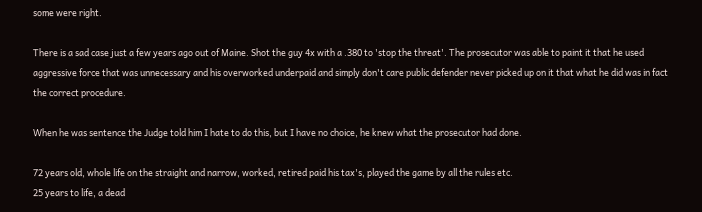some were right.

There is a sad case just a few years ago out of Maine. Shot the guy 4x with a .380 to 'stop the threat'. The prosecutor was able to paint it that he used aggressive force that was unnecessary and his overworked underpaid and simply don't care public defender never picked up on it that what he did was in fact the correct procedure.

When he was sentence the Judge told him I hate to do this, but I have no choice, he knew what the prosecutor had done.

72 years old, whole life on the straight and narrow, worked, retired paid his tax's, played the game by all the rules etc.
25 years to life, a dead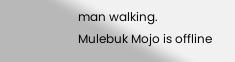man walking.
Mulebuk Mojo is offline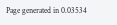Page generated in 0.03534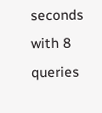seconds with 8 queries